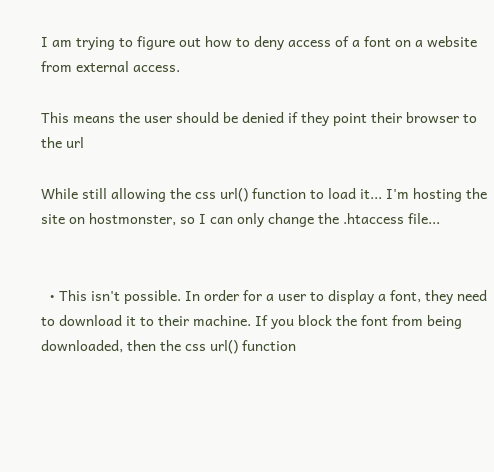I am trying to figure out how to deny access of a font on a website from external access.

This means the user should be denied if they point their browser to the url

While still allowing the css url() function to load it... I'm hosting the site on hostmonster, so I can only change the .htaccess file...


  • This isn't possible. In order for a user to display a font, they need to download it to their machine. If you block the font from being downloaded, then the css url() function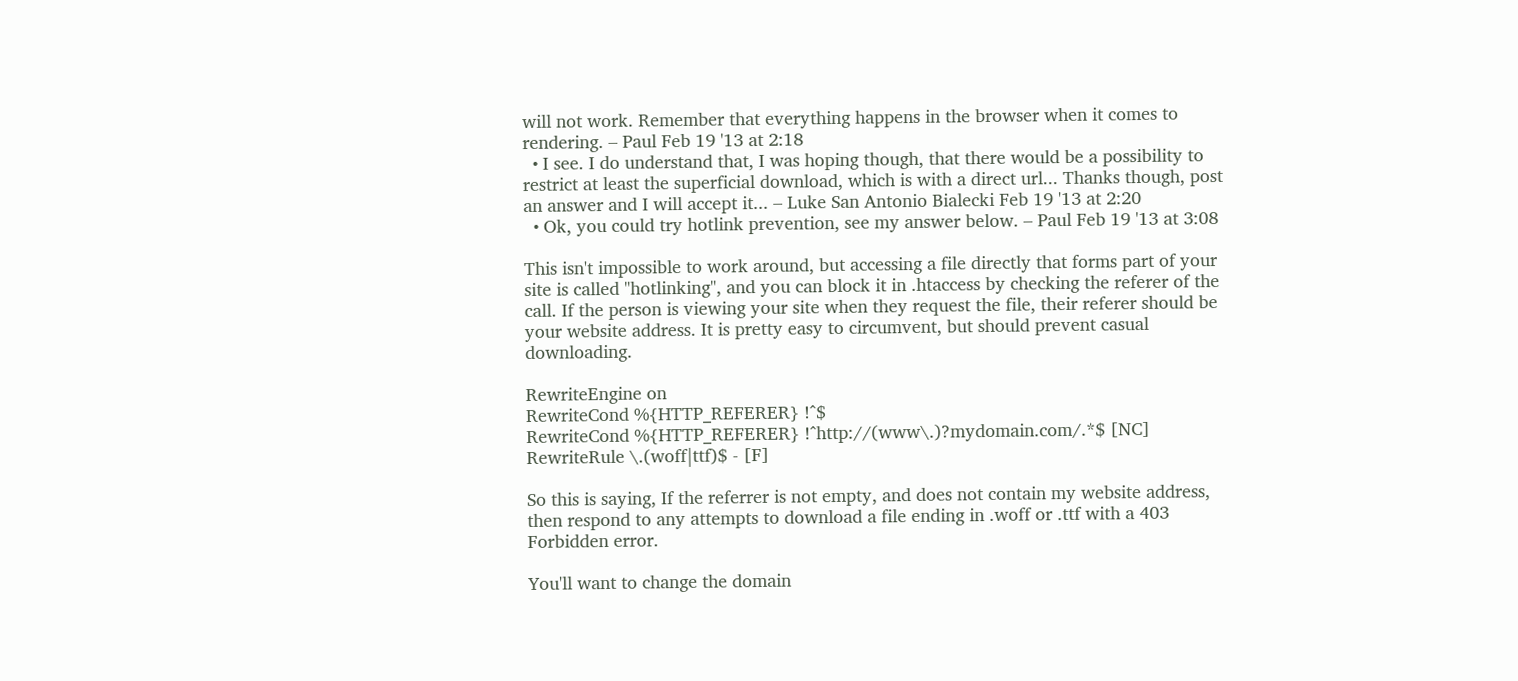will not work. Remember that everything happens in the browser when it comes to rendering. – Paul Feb 19 '13 at 2:18
  • I see. I do understand that, I was hoping though, that there would be a possibility to restrict at least the superficial download, which is with a direct url... Thanks though, post an answer and I will accept it... – Luke San Antonio Bialecki Feb 19 '13 at 2:20
  • Ok, you could try hotlink prevention, see my answer below. – Paul Feb 19 '13 at 3:08

This isn't impossible to work around, but accessing a file directly that forms part of your site is called "hotlinking", and you can block it in .htaccess by checking the referer of the call. If the person is viewing your site when they request the file, their referer should be your website address. It is pretty easy to circumvent, but should prevent casual downloading.

RewriteEngine on
RewriteCond %{HTTP_REFERER} !^$
RewriteCond %{HTTP_REFERER} !^http://(www\.)?mydomain.com/.*$ [NC]
RewriteRule \.(woff|ttf)$ - [F]

So this is saying, If the referrer is not empty, and does not contain my website address, then respond to any attempts to download a file ending in .woff or .ttf with a 403 Forbidden error.

You'll want to change the domain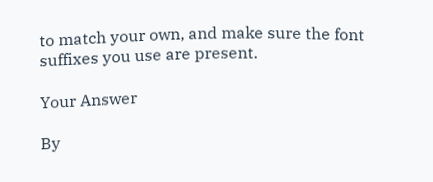to match your own, and make sure the font suffixes you use are present.

Your Answer

By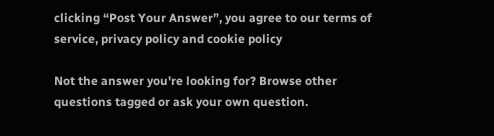clicking “Post Your Answer”, you agree to our terms of service, privacy policy and cookie policy

Not the answer you're looking for? Browse other questions tagged or ask your own question.